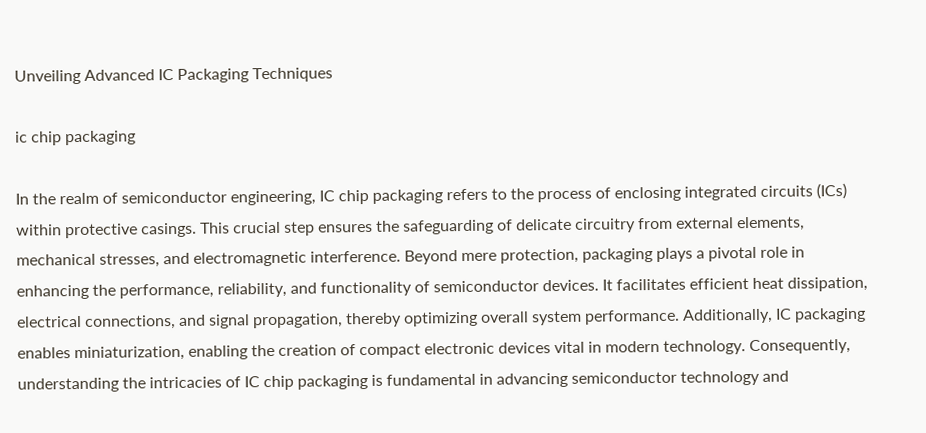Unveiling Advanced IC Packaging Techniques

ic chip packaging

In the realm of semiconductor engineering, IC chip packaging refers to the process of enclosing integrated circuits (ICs) within protective casings. This crucial step ensures the safeguarding of delicate circuitry from external elements, mechanical stresses, and electromagnetic interference. Beyond mere protection, packaging plays a pivotal role in enhancing the performance, reliability, and functionality of semiconductor devices. It facilitates efficient heat dissipation, electrical connections, and signal propagation, thereby optimizing overall system performance. Additionally, IC packaging enables miniaturization, enabling the creation of compact electronic devices vital in modern technology. Consequently, understanding the intricacies of IC chip packaging is fundamental in advancing semiconductor technology and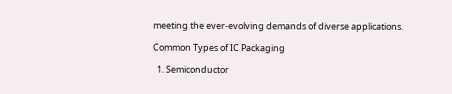meeting the ever-evolving demands of diverse applications.

Common Types of IC Packaging

  1. Semiconductor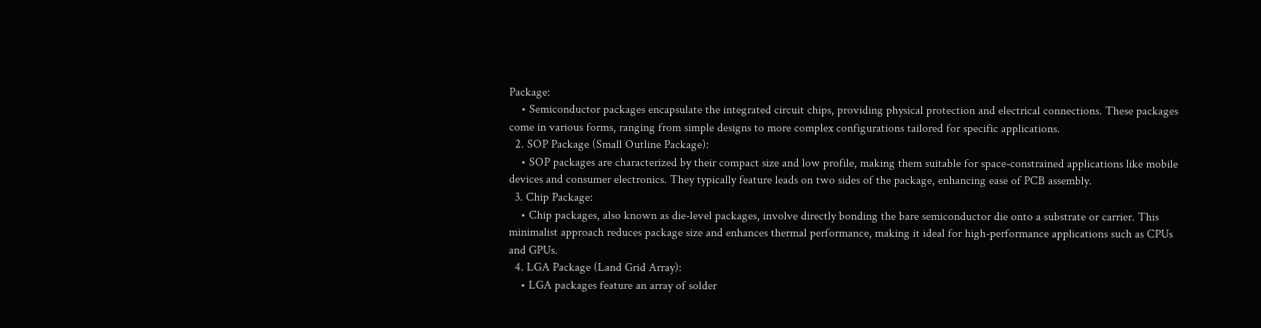Package:
    • Semiconductor packages encapsulate the integrated circuit chips, providing physical protection and electrical connections. These packages come in various forms, ranging from simple designs to more complex configurations tailored for specific applications.
  2. SOP Package (Small Outline Package):
    • SOP packages are characterized by their compact size and low profile, making them suitable for space-constrained applications like mobile devices and consumer electronics. They typically feature leads on two sides of the package, enhancing ease of PCB assembly.
  3. Chip Package:
    • Chip packages, also known as die-level packages, involve directly bonding the bare semiconductor die onto a substrate or carrier. This minimalist approach reduces package size and enhances thermal performance, making it ideal for high-performance applications such as CPUs and GPUs.
  4. LGA Package (Land Grid Array):
    • LGA packages feature an array of solder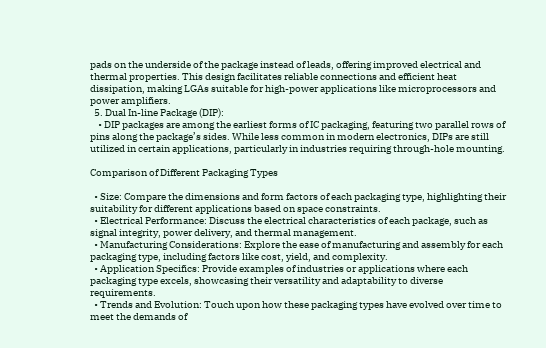pads on the underside of the package instead of leads, offering improved electrical and thermal properties. This design facilitates reliable connections and efficient heat dissipation, making LGAs suitable for high-power applications like microprocessors and power amplifiers.
  5. Dual In-line Package (DIP):
    • DIP packages are among the earliest forms of IC packaging, featuring two parallel rows of pins along the package’s sides. While less common in modern electronics, DIPs are still utilized in certain applications, particularly in industries requiring through-hole mounting.

Comparison of Different Packaging Types

  • Size: Compare the dimensions and form factors of each packaging type, highlighting their suitability for different applications based on space constraints.
  • Electrical Performance: Discuss the electrical characteristics of each package, such as signal integrity, power delivery, and thermal management.
  • Manufacturing Considerations: Explore the ease of manufacturing and assembly for each packaging type, including factors like cost, yield, and complexity.
  • Application Specifics: Provide examples of industries or applications where each packaging type excels, showcasing their versatility and adaptability to diverse requirements.
  • Trends and Evolution: Touch upon how these packaging types have evolved over time to meet the demands of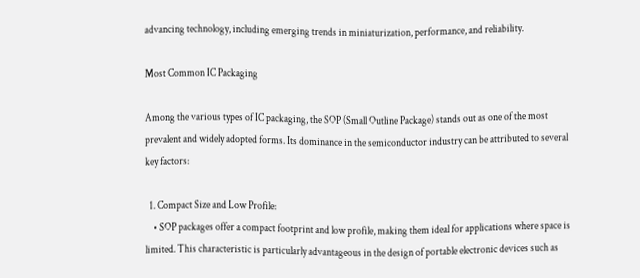advancing technology, including emerging trends in miniaturization, performance, and reliability.

Most Common IC Packaging

Among the various types of IC packaging, the SOP (Small Outline Package) stands out as one of the most prevalent and widely adopted forms. Its dominance in the semiconductor industry can be attributed to several key factors:

  1. Compact Size and Low Profile:
    • SOP packages offer a compact footprint and low profile, making them ideal for applications where space is limited. This characteristic is particularly advantageous in the design of portable electronic devices such as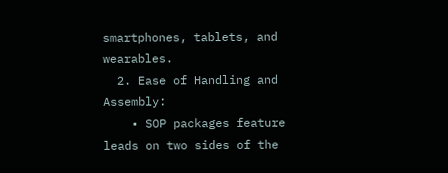smartphones, tablets, and wearables.
  2. Ease of Handling and Assembly:
    • SOP packages feature leads on two sides of the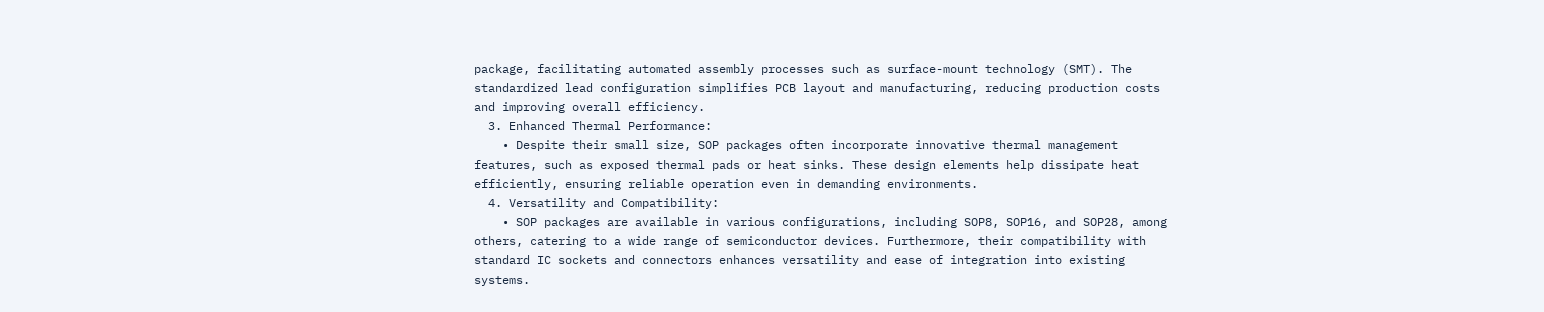package, facilitating automated assembly processes such as surface-mount technology (SMT). The standardized lead configuration simplifies PCB layout and manufacturing, reducing production costs and improving overall efficiency.
  3. Enhanced Thermal Performance:
    • Despite their small size, SOP packages often incorporate innovative thermal management features, such as exposed thermal pads or heat sinks. These design elements help dissipate heat efficiently, ensuring reliable operation even in demanding environments.
  4. Versatility and Compatibility:
    • SOP packages are available in various configurations, including SOP8, SOP16, and SOP28, among others, catering to a wide range of semiconductor devices. Furthermore, their compatibility with standard IC sockets and connectors enhances versatility and ease of integration into existing systems.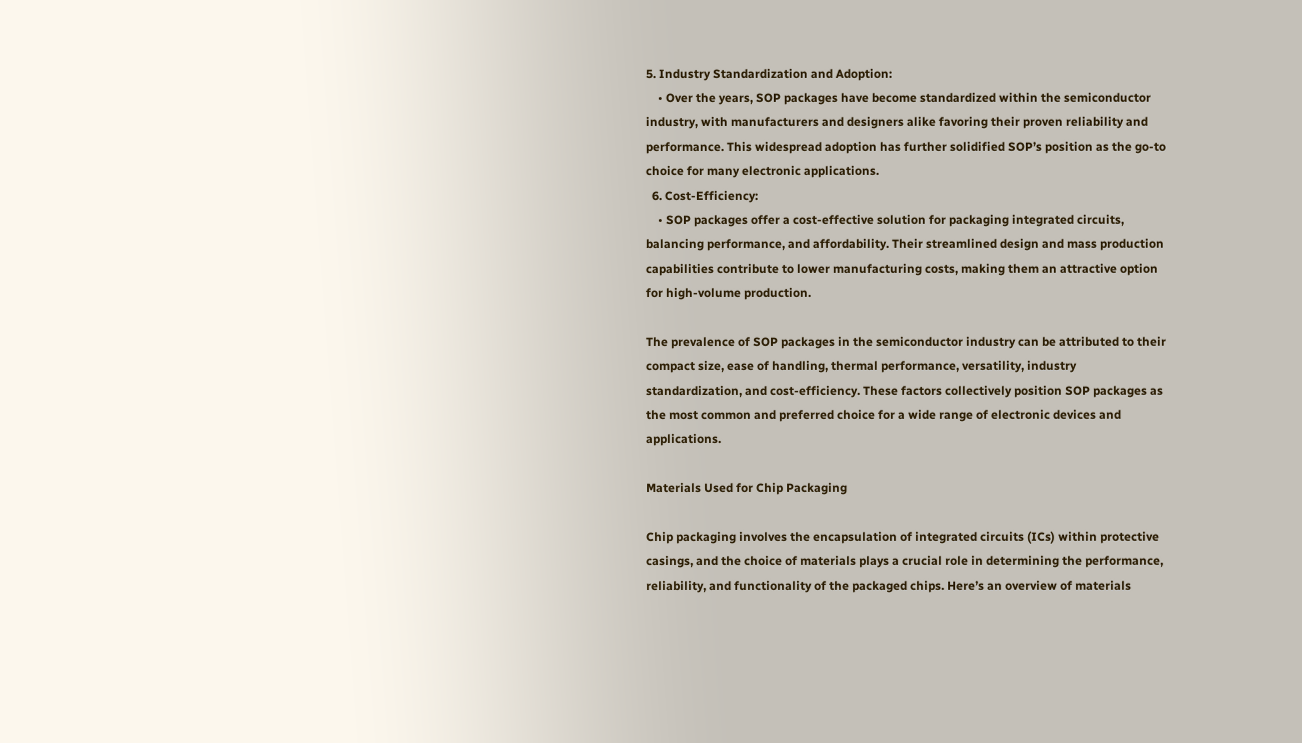5. Industry Standardization and Adoption:
    • Over the years, SOP packages have become standardized within the semiconductor industry, with manufacturers and designers alike favoring their proven reliability and performance. This widespread adoption has further solidified SOP’s position as the go-to choice for many electronic applications.
  6. Cost-Efficiency:
    • SOP packages offer a cost-effective solution for packaging integrated circuits, balancing performance, and affordability. Their streamlined design and mass production capabilities contribute to lower manufacturing costs, making them an attractive option for high-volume production.

The prevalence of SOP packages in the semiconductor industry can be attributed to their compact size, ease of handling, thermal performance, versatility, industry standardization, and cost-efficiency. These factors collectively position SOP packages as the most common and preferred choice for a wide range of electronic devices and applications.

Materials Used for Chip Packaging

Chip packaging involves the encapsulation of integrated circuits (ICs) within protective casings, and the choice of materials plays a crucial role in determining the performance, reliability, and functionality of the packaged chips. Here’s an overview of materials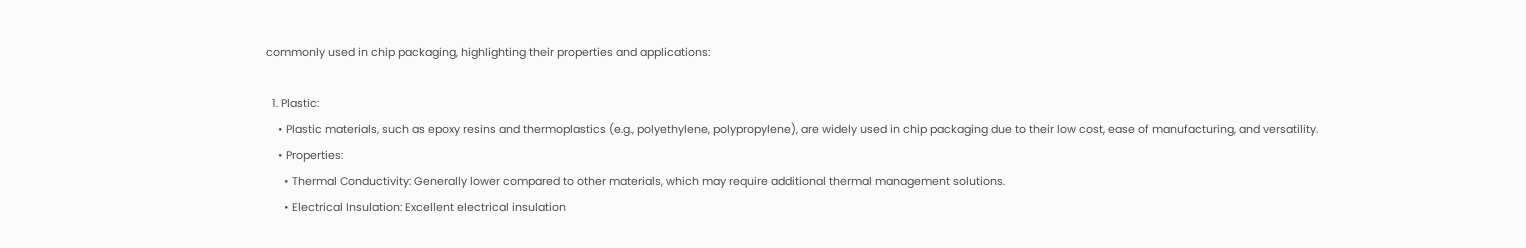commonly used in chip packaging, highlighting their properties and applications:

  1. Plastic:
    • Plastic materials, such as epoxy resins and thermoplastics (e.g., polyethylene, polypropylene), are widely used in chip packaging due to their low cost, ease of manufacturing, and versatility.
    • Properties:
      • Thermal Conductivity: Generally lower compared to other materials, which may require additional thermal management solutions.
      • Electrical Insulation: Excellent electrical insulation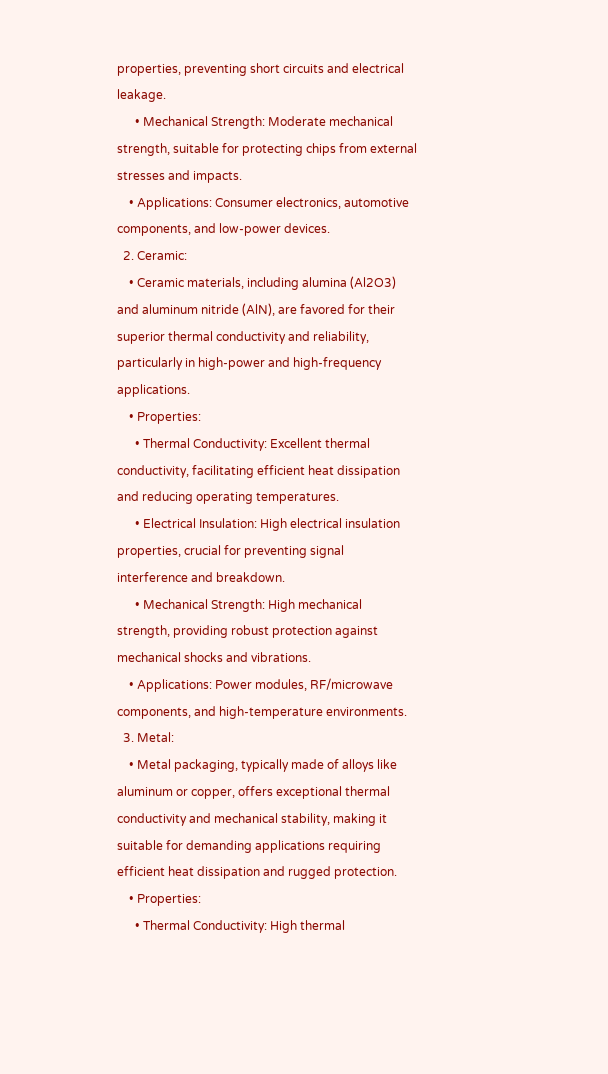properties, preventing short circuits and electrical leakage.
      • Mechanical Strength: Moderate mechanical strength, suitable for protecting chips from external stresses and impacts.
    • Applications: Consumer electronics, automotive components, and low-power devices.
  2. Ceramic:
    • Ceramic materials, including alumina (Al2O3) and aluminum nitride (AlN), are favored for their superior thermal conductivity and reliability, particularly in high-power and high-frequency applications.
    • Properties:
      • Thermal Conductivity: Excellent thermal conductivity, facilitating efficient heat dissipation and reducing operating temperatures.
      • Electrical Insulation: High electrical insulation properties, crucial for preventing signal interference and breakdown.
      • Mechanical Strength: High mechanical strength, providing robust protection against mechanical shocks and vibrations.
    • Applications: Power modules, RF/microwave components, and high-temperature environments.
  3. Metal:
    • Metal packaging, typically made of alloys like aluminum or copper, offers exceptional thermal conductivity and mechanical stability, making it suitable for demanding applications requiring efficient heat dissipation and rugged protection.
    • Properties:
      • Thermal Conductivity: High thermal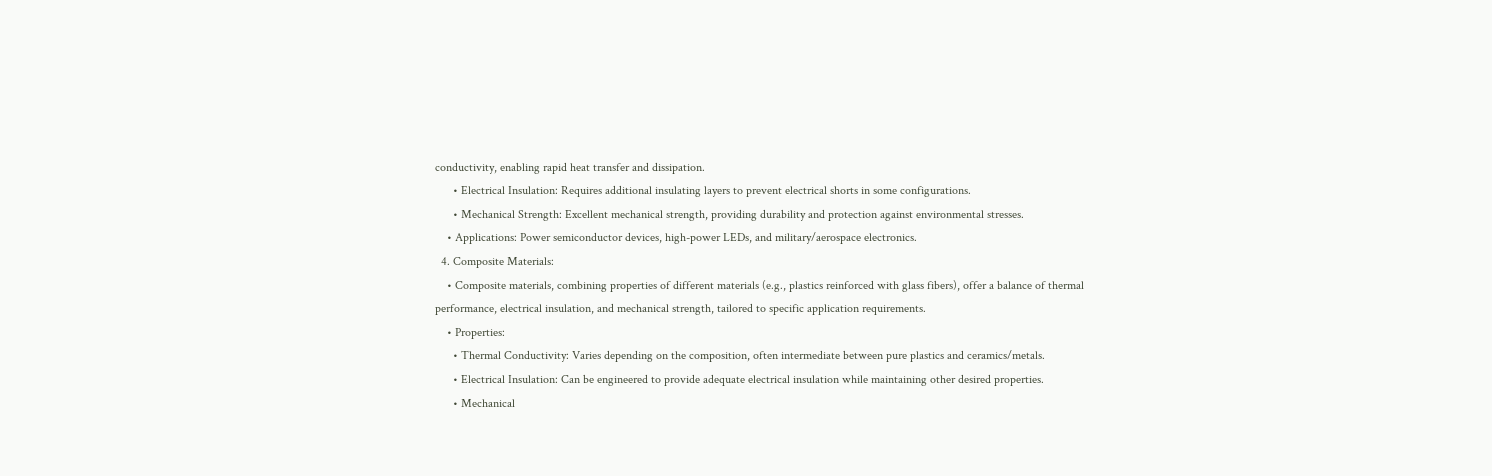conductivity, enabling rapid heat transfer and dissipation.
      • Electrical Insulation: Requires additional insulating layers to prevent electrical shorts in some configurations.
      • Mechanical Strength: Excellent mechanical strength, providing durability and protection against environmental stresses.
    • Applications: Power semiconductor devices, high-power LEDs, and military/aerospace electronics.
  4. Composite Materials:
    • Composite materials, combining properties of different materials (e.g., plastics reinforced with glass fibers), offer a balance of thermal performance, electrical insulation, and mechanical strength, tailored to specific application requirements.
    • Properties:
      • Thermal Conductivity: Varies depending on the composition, often intermediate between pure plastics and ceramics/metals.
      • Electrical Insulation: Can be engineered to provide adequate electrical insulation while maintaining other desired properties.
      • Mechanical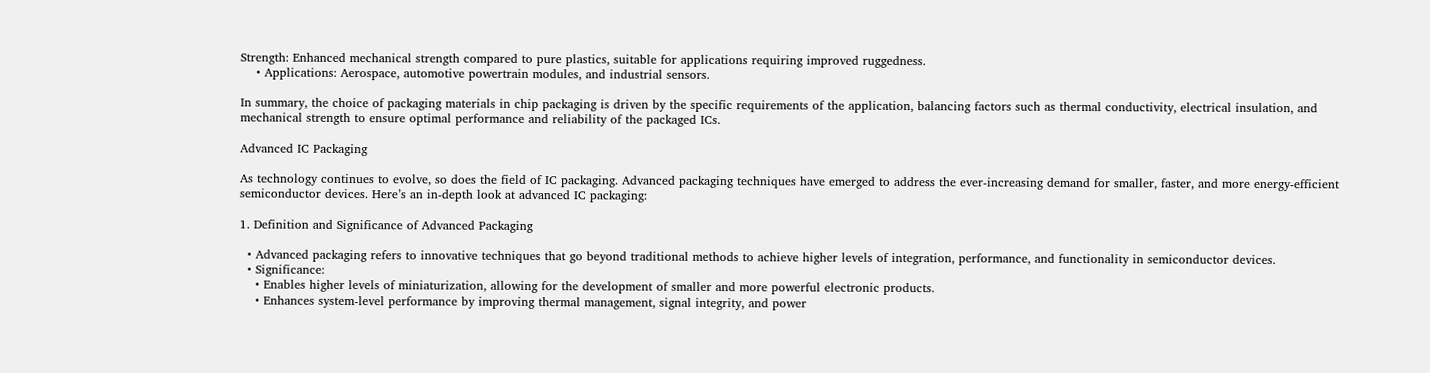Strength: Enhanced mechanical strength compared to pure plastics, suitable for applications requiring improved ruggedness.
    • Applications: Aerospace, automotive powertrain modules, and industrial sensors.

In summary, the choice of packaging materials in chip packaging is driven by the specific requirements of the application, balancing factors such as thermal conductivity, electrical insulation, and mechanical strength to ensure optimal performance and reliability of the packaged ICs.

Advanced IC Packaging

As technology continues to evolve, so does the field of IC packaging. Advanced packaging techniques have emerged to address the ever-increasing demand for smaller, faster, and more energy-efficient semiconductor devices. Here’s an in-depth look at advanced IC packaging:

1. Definition and Significance of Advanced Packaging

  • Advanced packaging refers to innovative techniques that go beyond traditional methods to achieve higher levels of integration, performance, and functionality in semiconductor devices.
  • Significance:
    • Enables higher levels of miniaturization, allowing for the development of smaller and more powerful electronic products.
    • Enhances system-level performance by improving thermal management, signal integrity, and power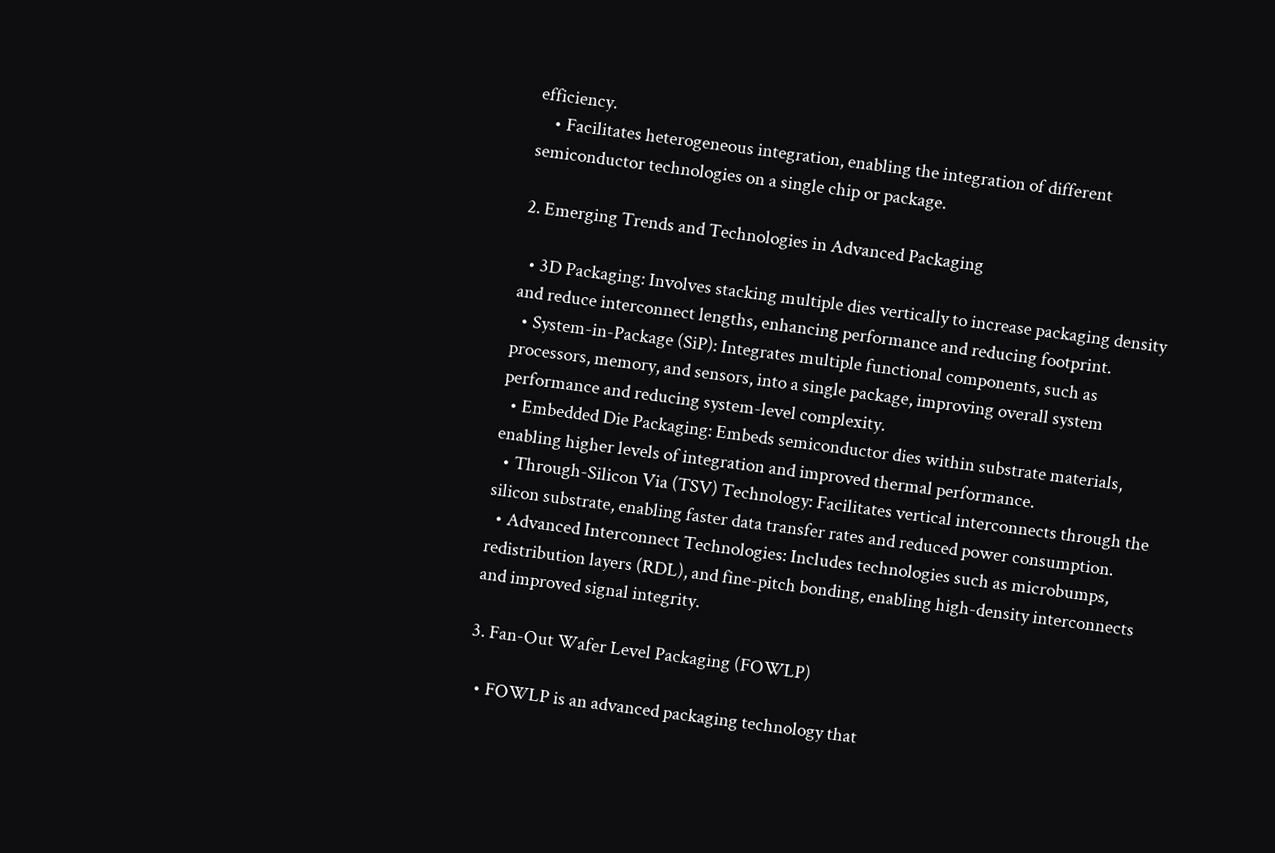efficiency.
    • Facilitates heterogeneous integration, enabling the integration of different semiconductor technologies on a single chip or package.

2. Emerging Trends and Technologies in Advanced Packaging

  • 3D Packaging: Involves stacking multiple dies vertically to increase packaging density and reduce interconnect lengths, enhancing performance and reducing footprint.
  • System-in-Package (SiP): Integrates multiple functional components, such as processors, memory, and sensors, into a single package, improving overall system performance and reducing system-level complexity.
  • Embedded Die Packaging: Embeds semiconductor dies within substrate materials, enabling higher levels of integration and improved thermal performance.
  • Through-Silicon Via (TSV) Technology: Facilitates vertical interconnects through the silicon substrate, enabling faster data transfer rates and reduced power consumption.
  • Advanced Interconnect Technologies: Includes technologies such as microbumps, redistribution layers (RDL), and fine-pitch bonding, enabling high-density interconnects and improved signal integrity.

3. Fan-Out Wafer Level Packaging (FOWLP)

  • FOWLP is an advanced packaging technology that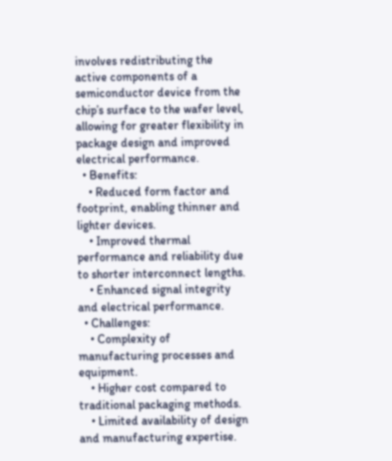involves redistributing the active components of a semiconductor device from the chip’s surface to the wafer level, allowing for greater flexibility in package design and improved electrical performance.
  • Benefits:
    • Reduced form factor and footprint, enabling thinner and lighter devices.
    • Improved thermal performance and reliability due to shorter interconnect lengths.
    • Enhanced signal integrity and electrical performance.
  • Challenges:
    • Complexity of manufacturing processes and equipment.
    • Higher cost compared to traditional packaging methods.
    • Limited availability of design and manufacturing expertise.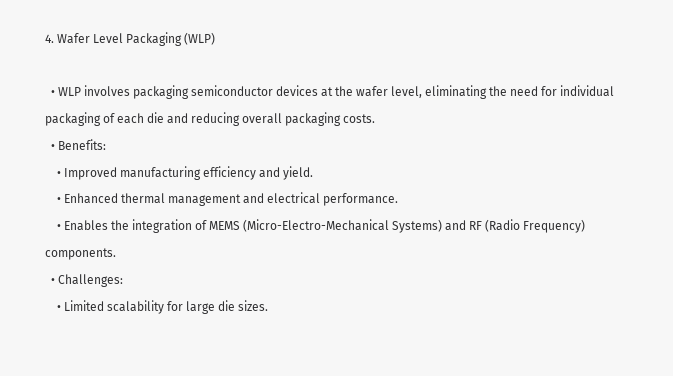4. Wafer Level Packaging (WLP)

  • WLP involves packaging semiconductor devices at the wafer level, eliminating the need for individual packaging of each die and reducing overall packaging costs.
  • Benefits:
    • Improved manufacturing efficiency and yield.
    • Enhanced thermal management and electrical performance.
    • Enables the integration of MEMS (Micro-Electro-Mechanical Systems) and RF (Radio Frequency) components.
  • Challenges:
    • Limited scalability for large die sizes.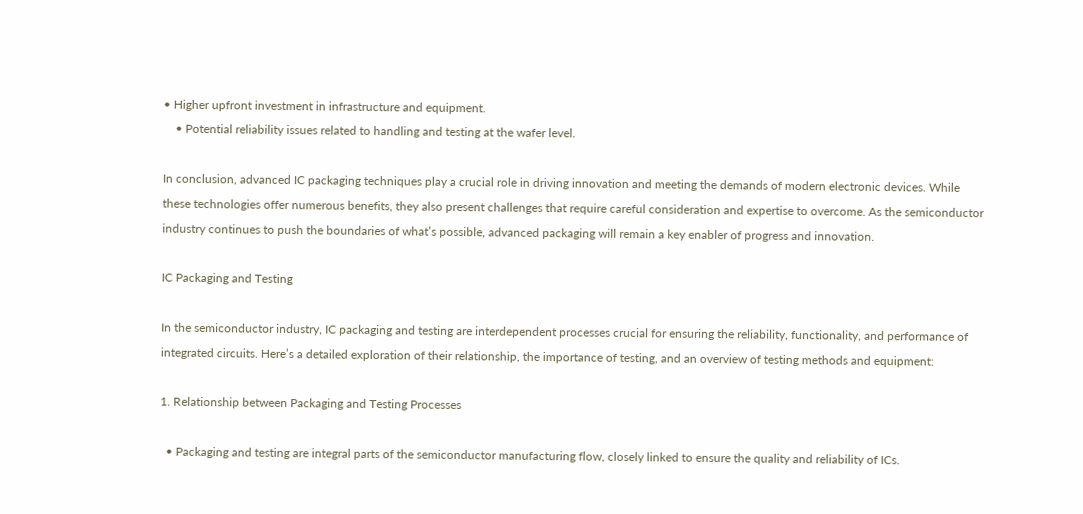• Higher upfront investment in infrastructure and equipment.
    • Potential reliability issues related to handling and testing at the wafer level.

In conclusion, advanced IC packaging techniques play a crucial role in driving innovation and meeting the demands of modern electronic devices. While these technologies offer numerous benefits, they also present challenges that require careful consideration and expertise to overcome. As the semiconductor industry continues to push the boundaries of what’s possible, advanced packaging will remain a key enabler of progress and innovation.

IC Packaging and Testing

In the semiconductor industry, IC packaging and testing are interdependent processes crucial for ensuring the reliability, functionality, and performance of integrated circuits. Here’s a detailed exploration of their relationship, the importance of testing, and an overview of testing methods and equipment:

1. Relationship between Packaging and Testing Processes

  • Packaging and testing are integral parts of the semiconductor manufacturing flow, closely linked to ensure the quality and reliability of ICs.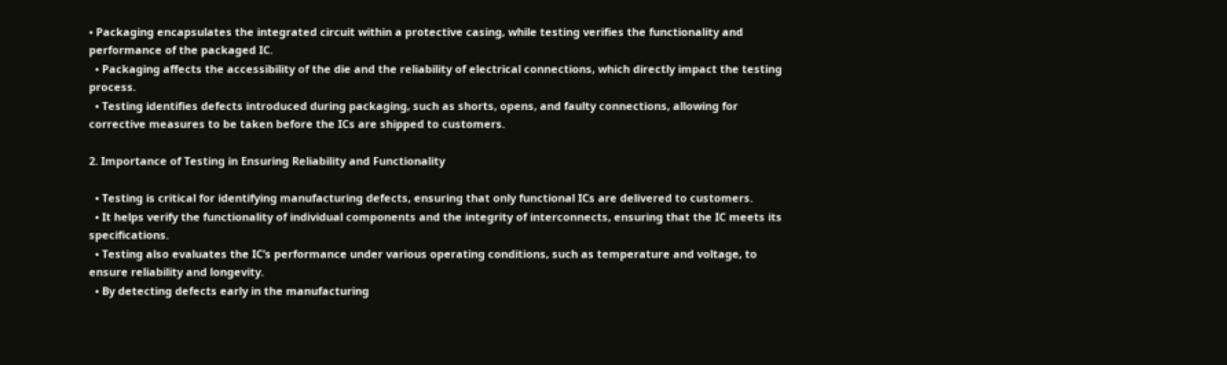• Packaging encapsulates the integrated circuit within a protective casing, while testing verifies the functionality and performance of the packaged IC.
  • Packaging affects the accessibility of the die and the reliability of electrical connections, which directly impact the testing process.
  • Testing identifies defects introduced during packaging, such as shorts, opens, and faulty connections, allowing for corrective measures to be taken before the ICs are shipped to customers.

2. Importance of Testing in Ensuring Reliability and Functionality

  • Testing is critical for identifying manufacturing defects, ensuring that only functional ICs are delivered to customers.
  • It helps verify the functionality of individual components and the integrity of interconnects, ensuring that the IC meets its specifications.
  • Testing also evaluates the IC’s performance under various operating conditions, such as temperature and voltage, to ensure reliability and longevity.
  • By detecting defects early in the manufacturing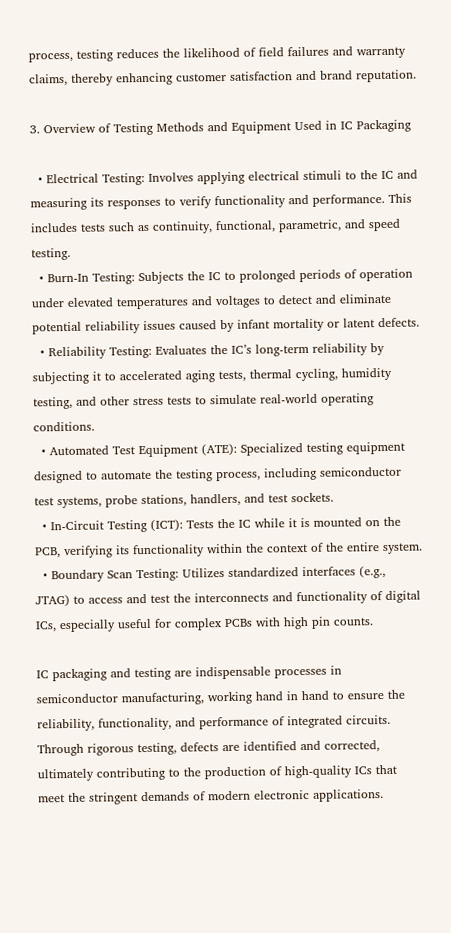process, testing reduces the likelihood of field failures and warranty claims, thereby enhancing customer satisfaction and brand reputation.

3. Overview of Testing Methods and Equipment Used in IC Packaging

  • Electrical Testing: Involves applying electrical stimuli to the IC and measuring its responses to verify functionality and performance. This includes tests such as continuity, functional, parametric, and speed testing.
  • Burn-In Testing: Subjects the IC to prolonged periods of operation under elevated temperatures and voltages to detect and eliminate potential reliability issues caused by infant mortality or latent defects.
  • Reliability Testing: Evaluates the IC’s long-term reliability by subjecting it to accelerated aging tests, thermal cycling, humidity testing, and other stress tests to simulate real-world operating conditions.
  • Automated Test Equipment (ATE): Specialized testing equipment designed to automate the testing process, including semiconductor test systems, probe stations, handlers, and test sockets.
  • In-Circuit Testing (ICT): Tests the IC while it is mounted on the PCB, verifying its functionality within the context of the entire system.
  • Boundary Scan Testing: Utilizes standardized interfaces (e.g., JTAG) to access and test the interconnects and functionality of digital ICs, especially useful for complex PCBs with high pin counts.

IC packaging and testing are indispensable processes in semiconductor manufacturing, working hand in hand to ensure the reliability, functionality, and performance of integrated circuits. Through rigorous testing, defects are identified and corrected, ultimately contributing to the production of high-quality ICs that meet the stringent demands of modern electronic applications.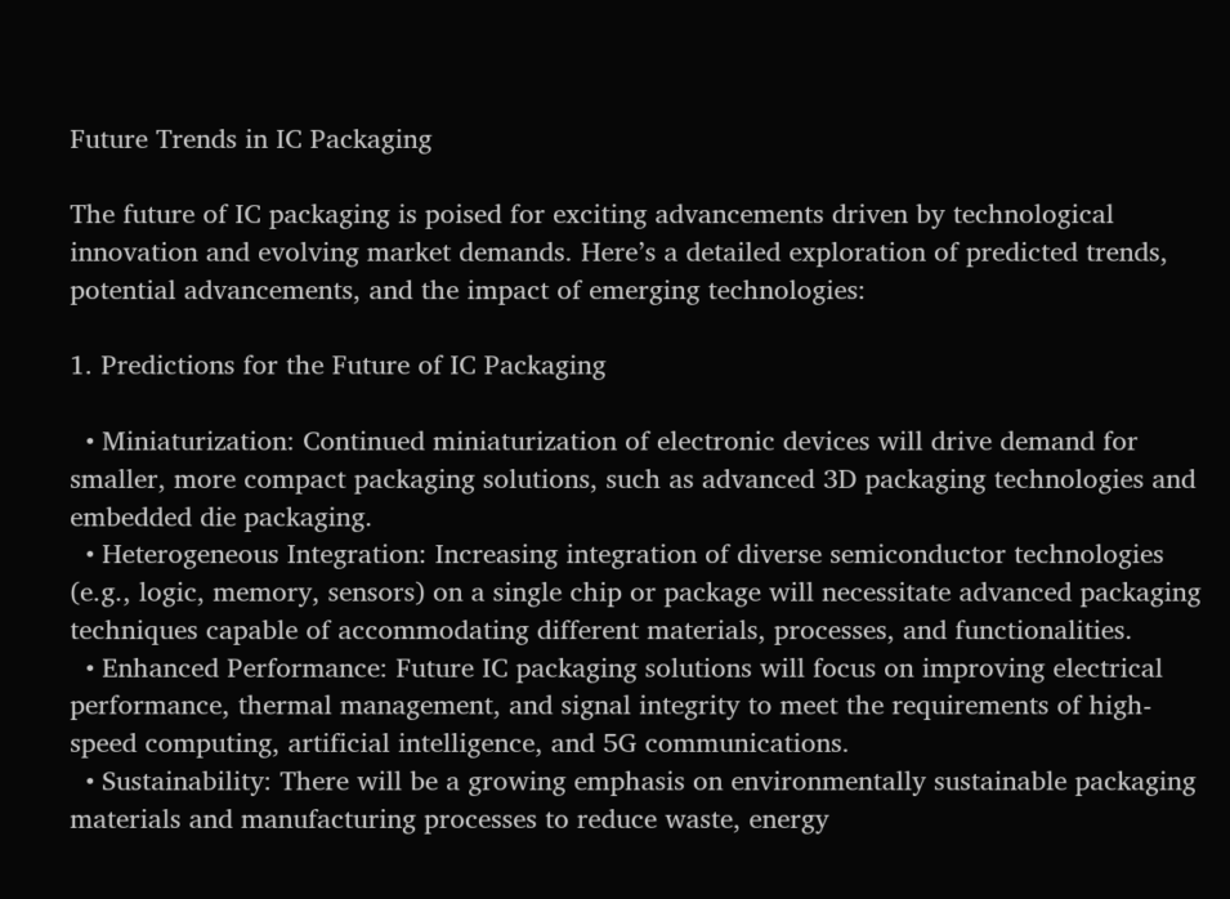Future Trends in IC Packaging

The future of IC packaging is poised for exciting advancements driven by technological innovation and evolving market demands. Here’s a detailed exploration of predicted trends, potential advancements, and the impact of emerging technologies:

1. Predictions for the Future of IC Packaging

  • Miniaturization: Continued miniaturization of electronic devices will drive demand for smaller, more compact packaging solutions, such as advanced 3D packaging technologies and embedded die packaging.
  • Heterogeneous Integration: Increasing integration of diverse semiconductor technologies (e.g., logic, memory, sensors) on a single chip or package will necessitate advanced packaging techniques capable of accommodating different materials, processes, and functionalities.
  • Enhanced Performance: Future IC packaging solutions will focus on improving electrical performance, thermal management, and signal integrity to meet the requirements of high-speed computing, artificial intelligence, and 5G communications.
  • Sustainability: There will be a growing emphasis on environmentally sustainable packaging materials and manufacturing processes to reduce waste, energy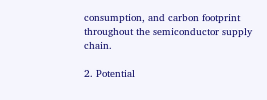consumption, and carbon footprint throughout the semiconductor supply chain.

2. Potential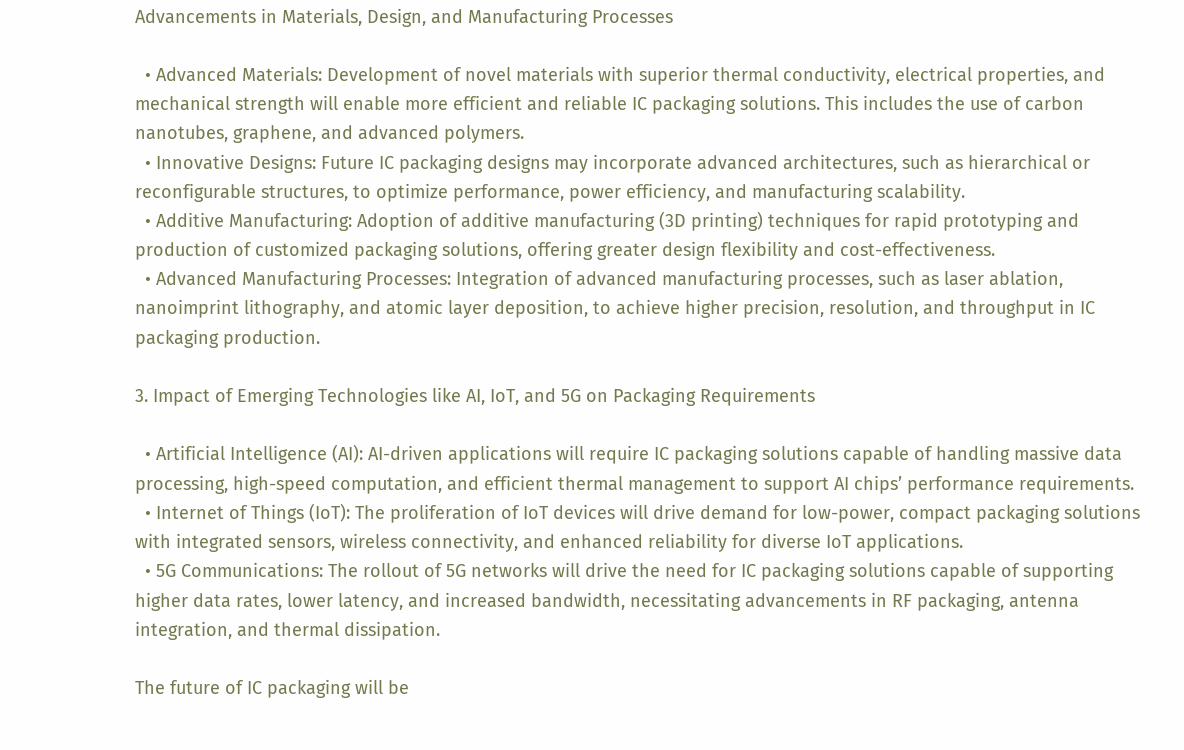Advancements in Materials, Design, and Manufacturing Processes

  • Advanced Materials: Development of novel materials with superior thermal conductivity, electrical properties, and mechanical strength will enable more efficient and reliable IC packaging solutions. This includes the use of carbon nanotubes, graphene, and advanced polymers.
  • Innovative Designs: Future IC packaging designs may incorporate advanced architectures, such as hierarchical or reconfigurable structures, to optimize performance, power efficiency, and manufacturing scalability.
  • Additive Manufacturing: Adoption of additive manufacturing (3D printing) techniques for rapid prototyping and production of customized packaging solutions, offering greater design flexibility and cost-effectiveness.
  • Advanced Manufacturing Processes: Integration of advanced manufacturing processes, such as laser ablation, nanoimprint lithography, and atomic layer deposition, to achieve higher precision, resolution, and throughput in IC packaging production.

3. Impact of Emerging Technologies like AI, IoT, and 5G on Packaging Requirements

  • Artificial Intelligence (AI): AI-driven applications will require IC packaging solutions capable of handling massive data processing, high-speed computation, and efficient thermal management to support AI chips’ performance requirements.
  • Internet of Things (IoT): The proliferation of IoT devices will drive demand for low-power, compact packaging solutions with integrated sensors, wireless connectivity, and enhanced reliability for diverse IoT applications.
  • 5G Communications: The rollout of 5G networks will drive the need for IC packaging solutions capable of supporting higher data rates, lower latency, and increased bandwidth, necessitating advancements in RF packaging, antenna integration, and thermal dissipation.

The future of IC packaging will be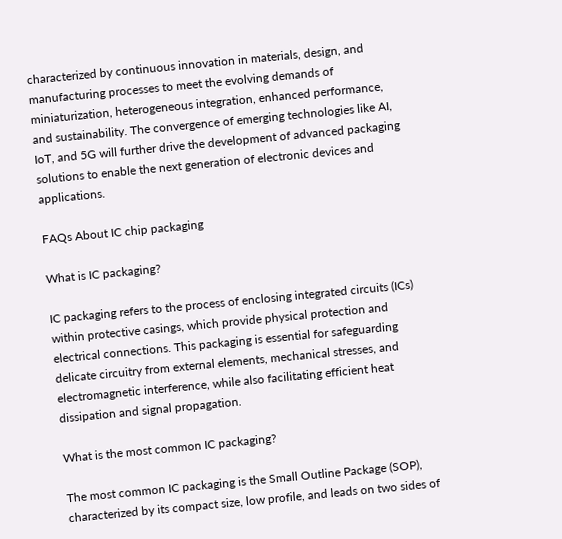characterized by continuous innovation in materials, design, and manufacturing processes to meet the evolving demands of miniaturization, heterogeneous integration, enhanced performance, and sustainability. The convergence of emerging technologies like AI, IoT, and 5G will further drive the development of advanced packaging solutions to enable the next generation of electronic devices and applications.

FAQs About IC chip packaging

What is IC packaging?

IC packaging refers to the process of enclosing integrated circuits (ICs) within protective casings, which provide physical protection and electrical connections. This packaging is essential for safeguarding delicate circuitry from external elements, mechanical stresses, and electromagnetic interference, while also facilitating efficient heat dissipation and signal propagation.

What is the most common IC packaging?

The most common IC packaging is the Small Outline Package (SOP), characterized by its compact size, low profile, and leads on two sides of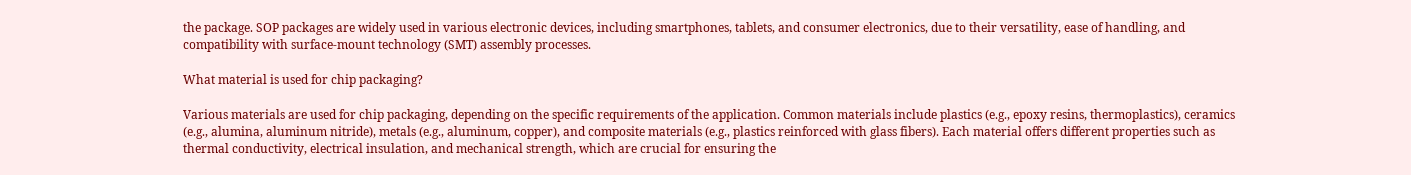the package. SOP packages are widely used in various electronic devices, including smartphones, tablets, and consumer electronics, due to their versatility, ease of handling, and compatibility with surface-mount technology (SMT) assembly processes.

What material is used for chip packaging?

Various materials are used for chip packaging, depending on the specific requirements of the application. Common materials include plastics (e.g., epoxy resins, thermoplastics), ceramics (e.g., alumina, aluminum nitride), metals (e.g., aluminum, copper), and composite materials (e.g., plastics reinforced with glass fibers). Each material offers different properties such as thermal conductivity, electrical insulation, and mechanical strength, which are crucial for ensuring the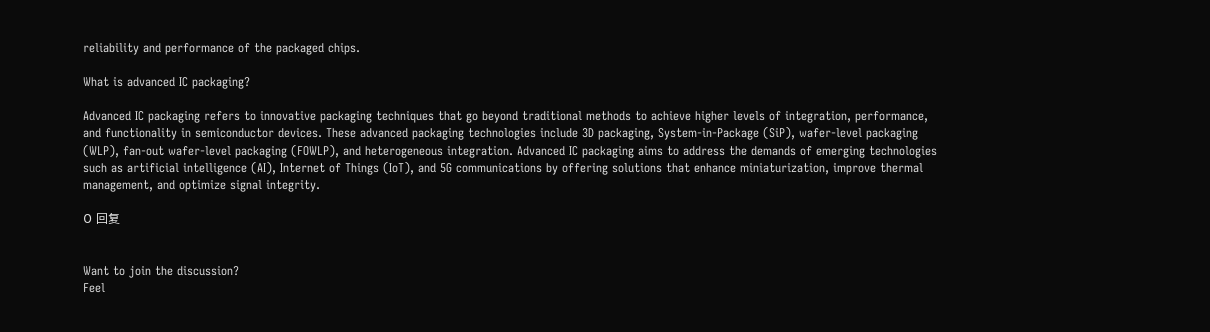reliability and performance of the packaged chips.

What is advanced IC packaging?

Advanced IC packaging refers to innovative packaging techniques that go beyond traditional methods to achieve higher levels of integration, performance, and functionality in semiconductor devices. These advanced packaging technologies include 3D packaging, System-in-Package (SiP), wafer-level packaging (WLP), fan-out wafer-level packaging (FOWLP), and heterogeneous integration. Advanced IC packaging aims to address the demands of emerging technologies such as artificial intelligence (AI), Internet of Things (IoT), and 5G communications by offering solutions that enhance miniaturization, improve thermal management, and optimize signal integrity.

0 回复


Want to join the discussion?
Feel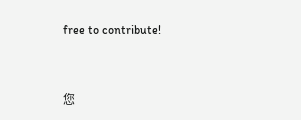free to contribute!


您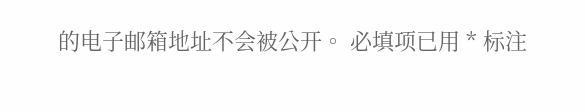的电子邮箱地址不会被公开。 必填项已用 * 标注